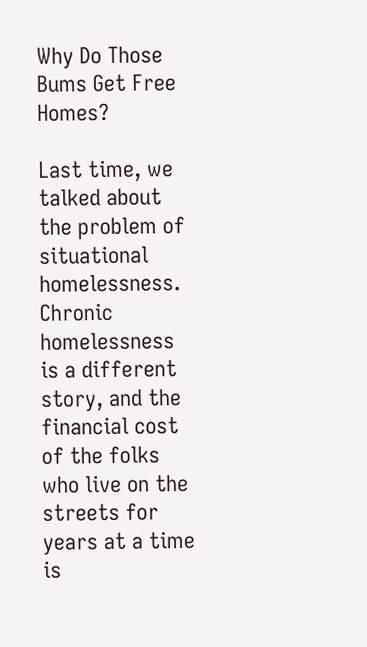Why Do Those Bums Get Free Homes?

Last time, we talked about the problem of situational homelessness. Chronic homelessness is a different story, and the financial cost of the folks who live on the streets for years at a time is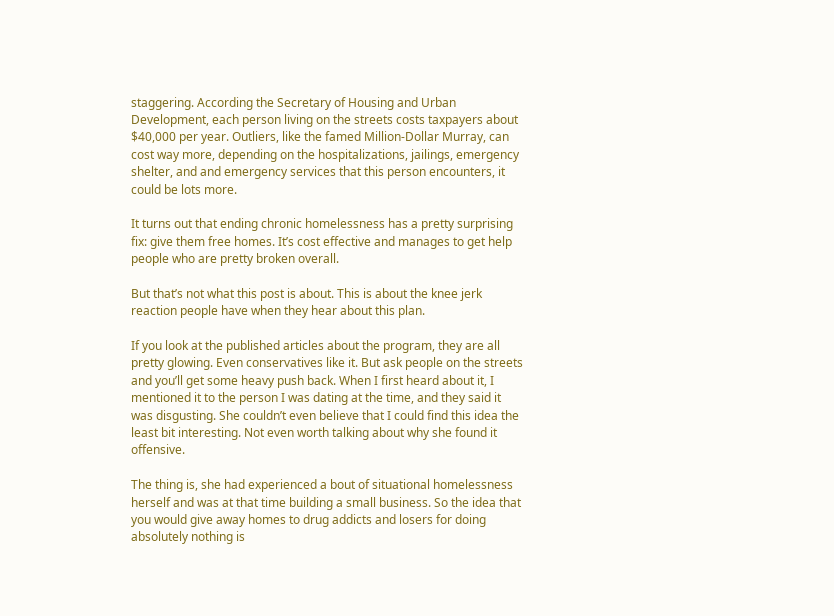staggering. According the Secretary of Housing and Urban Development, each person living on the streets costs taxpayers about $40,000 per year. Outliers, like the famed Million-Dollar Murray, can cost way more, depending on the hospitalizations, jailings, emergency shelter, and and emergency services that this person encounters, it could be lots more.

It turns out that ending chronic homelessness has a pretty surprising fix: give them free homes. It’s cost effective and manages to get help people who are pretty broken overall.

But that’s not what this post is about. This is about the knee jerk reaction people have when they hear about this plan.

If you look at the published articles about the program, they are all pretty glowing. Even conservatives like it. But ask people on the streets and you’ll get some heavy push back. When I first heard about it, I mentioned it to the person I was dating at the time, and they said it was disgusting. She couldn’t even believe that I could find this idea the least bit interesting. Not even worth talking about why she found it offensive.

The thing is, she had experienced a bout of situational homelessness herself and was at that time building a small business. So the idea that you would give away homes to drug addicts and losers for doing absolutely nothing is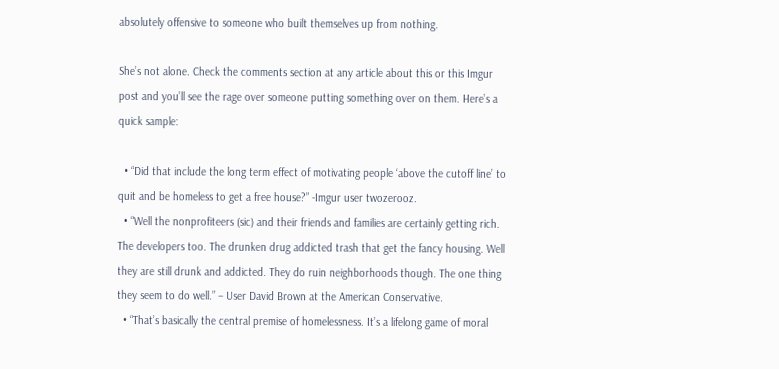absolutely offensive to someone who built themselves up from nothing.

She’s not alone. Check the comments section at any article about this or this Imgur post and you’ll see the rage over someone putting something over on them. Here’s a quick sample:

  • “Did that include the long term effect of motivating people ‘above the cutoff line’ to quit and be homeless to get a free house?” -Imgur user twozerooz.
  • “Well the nonprofiteers (sic) and their friends and families are certainly getting rich. The developers too. The drunken drug addicted trash that get the fancy housing. Well they are still drunk and addicted. They do ruin neighborhoods though. The one thing they seem to do well.” – User David Brown at the American Conservative.
  • “That’s basically the central premise of homelessness. It’s a lifelong game of moral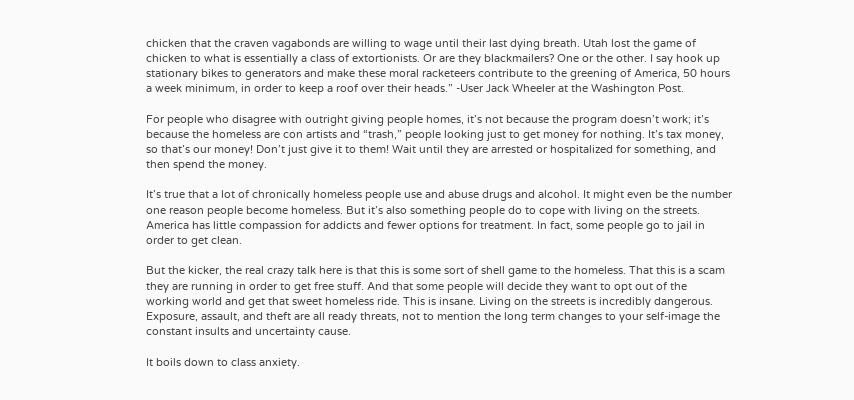chicken that the craven vagabonds are willing to wage until their last dying breath. Utah lost the game of chicken to what is essentially a class of extortionists. Or are they blackmailers? One or the other. I say hook up stationary bikes to generators and make these moral racketeers contribute to the greening of America, 50 hours a week minimum, in order to keep a roof over their heads.” -User Jack Wheeler at the Washington Post.

For people who disagree with outright giving people homes, it’s not because the program doesn’t work; it’s because the homeless are con artists and “trash,” people looking just to get money for nothing. It’s tax money, so that’s our money! Don’t just give it to them! Wait until they are arrested or hospitalized for something, and then spend the money.

It’s true that a lot of chronically homeless people use and abuse drugs and alcohol. It might even be the number one reason people become homeless. But it’s also something people do to cope with living on the streets. America has little compassion for addicts and fewer options for treatment. In fact, some people go to jail in order to get clean.

But the kicker, the real crazy talk here is that this is some sort of shell game to the homeless. That this is a scam they are running in order to get free stuff. And that some people will decide they want to opt out of the working world and get that sweet homeless ride. This is insane. Living on the streets is incredibly dangerous. Exposure, assault, and theft are all ready threats, not to mention the long term changes to your self-image the constant insults and uncertainty cause.

It boils down to class anxiety.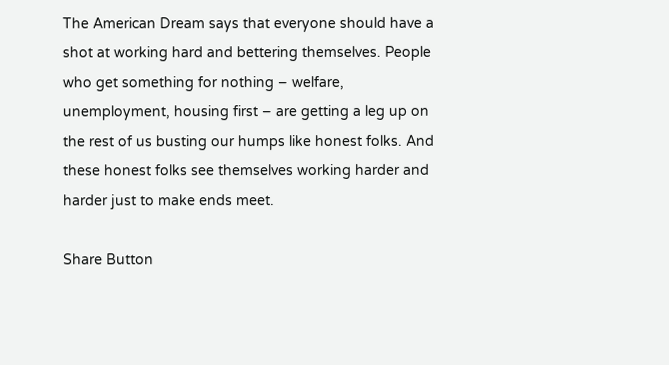The American Dream says that everyone should have a shot at working hard and bettering themselves. People who get something for nothing – welfare, unemployment, housing first – are getting a leg up on the rest of us busting our humps like honest folks. And these honest folks see themselves working harder and harder just to make ends meet.

Share Button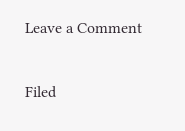Leave a Comment

Filed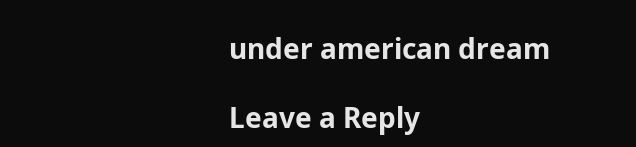under american dream

Leave a Reply